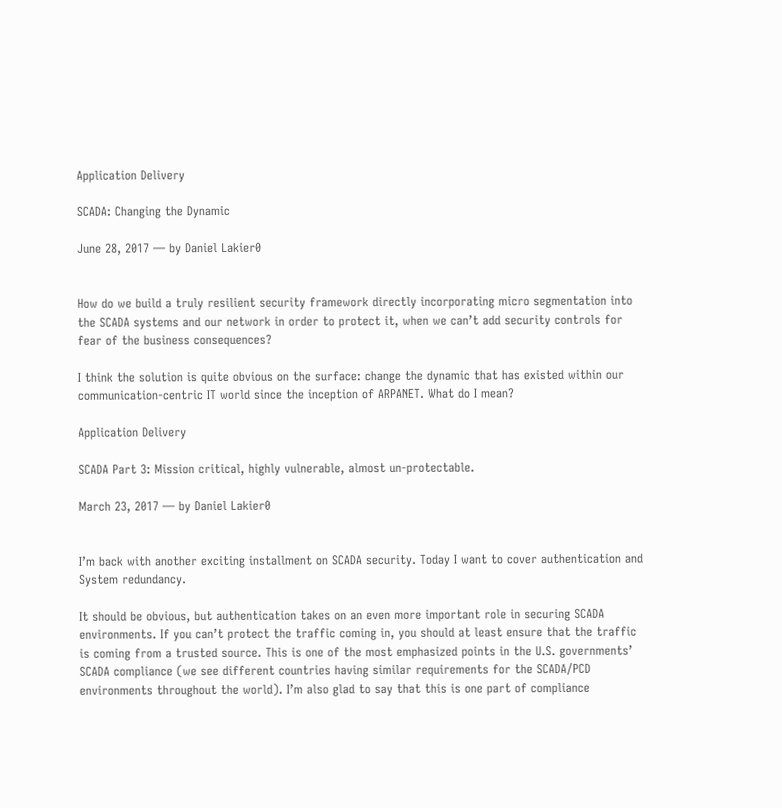Application Delivery

SCADA: Changing the Dynamic

June 28, 2017 — by Daniel Lakier0


How do we build a truly resilient security framework directly incorporating micro segmentation into the SCADA systems and our network in order to protect it, when we can’t add security controls for fear of the business consequences?

I think the solution is quite obvious on the surface: change the dynamic that has existed within our communication-centric IT world since the inception of ARPANET. What do I mean?

Application Delivery

SCADA Part 3: Mission critical, highly vulnerable, almost un-protectable.

March 23, 2017 — by Daniel Lakier0


I’m back with another exciting installment on SCADA security. Today I want to cover authentication and System redundancy.

It should be obvious, but authentication takes on an even more important role in securing SCADA environments. If you can’t protect the traffic coming in, you should at least ensure that the traffic is coming from a trusted source. This is one of the most emphasized points in the U.S. governments’ SCADA compliance (we see different countries having similar requirements for the SCADA/PCD environments throughout the world). I’m also glad to say that this is one part of compliance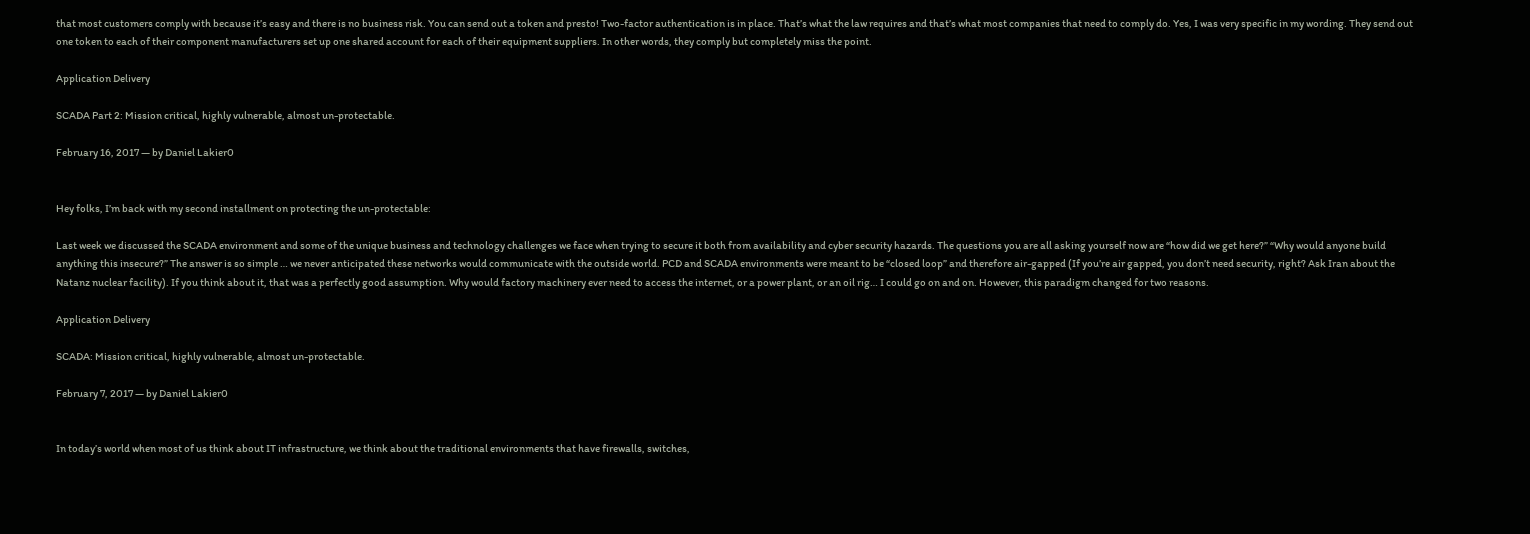that most customers comply with because it’s easy and there is no business risk. You can send out a token and presto! Two-factor authentication is in place. That’s what the law requires and that’s what most companies that need to comply do. Yes, I was very specific in my wording. They send out one token to each of their component manufacturers set up one shared account for each of their equipment suppliers. In other words, they comply but completely miss the point.

Application Delivery

SCADA Part 2: Mission critical, highly vulnerable, almost un-protectable.

February 16, 2017 — by Daniel Lakier0


Hey folks, I’m back with my second installment on protecting the un-protectable:

Last week we discussed the SCADA environment and some of the unique business and technology challenges we face when trying to secure it both from availability and cyber security hazards. The questions you are all asking yourself now are “how did we get here?” “Why would anyone build anything this insecure?” The answer is so simple … we never anticipated these networks would communicate with the outside world. PCD and SCADA environments were meant to be “closed loop” and therefore air-gapped (If you’re air gapped, you don’t need security, right? Ask Iran about the Natanz nuclear facility). If you think about it, that was a perfectly good assumption. Why would factory machinery ever need to access the internet, or a power plant, or an oil rig… I could go on and on. However, this paradigm changed for two reasons.

Application Delivery

SCADA: Mission critical, highly vulnerable, almost un-protectable.

February 7, 2017 — by Daniel Lakier0


In today’s world when most of us think about IT infrastructure, we think about the traditional environments that have firewalls, switches,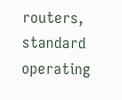routers, standard operating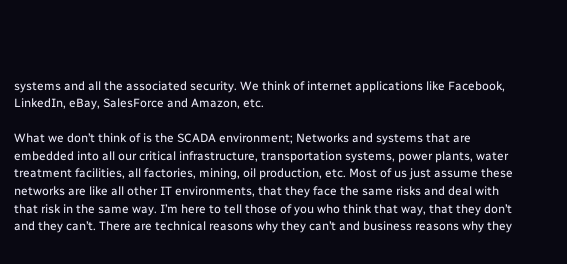systems and all the associated security. We think of internet applications like Facebook, LinkedIn, eBay, SalesForce and Amazon, etc.

What we don’t think of is the SCADA environment; Networks and systems that are embedded into all our critical infrastructure, transportation systems, power plants, water treatment facilities, all factories, mining, oil production, etc. Most of us just assume these networks are like all other IT environments, that they face the same risks and deal with that risk in the same way. I’m here to tell those of you who think that way, that they don’t and they can’t. There are technical reasons why they can’t and business reasons why they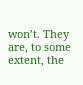won’t. They are, to some extent, the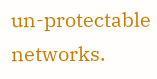un-protectable networks.